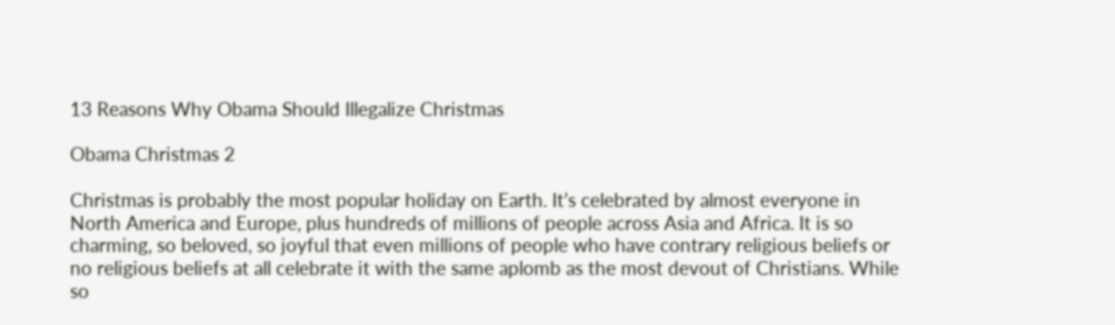13 Reasons Why Obama Should Illegalize Christmas

Obama Christmas 2

Christmas is probably the most popular holiday on Earth. It’s celebrated by almost everyone in North America and Europe, plus hundreds of millions of people across Asia and Africa. It is so charming, so beloved, so joyful that even millions of people who have contrary religious beliefs or no religious beliefs at all celebrate it with the same aplomb as the most devout of Christians. While so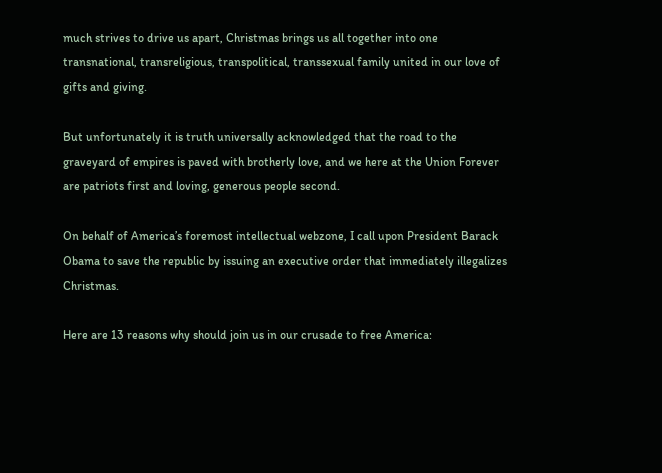much strives to drive us apart, Christmas brings us all together into one transnational, transreligious, transpolitical, transsexual family united in our love of gifts and giving.

But unfortunately it is truth universally acknowledged that the road to the graveyard of empires is paved with brotherly love, and we here at the Union Forever are patriots first and loving, generous people second.

On behalf of America’s foremost intellectual webzone, I call upon President Barack Obama to save the republic by issuing an executive order that immediately illegalizes Christmas.

Here are 13 reasons why should join us in our crusade to free America: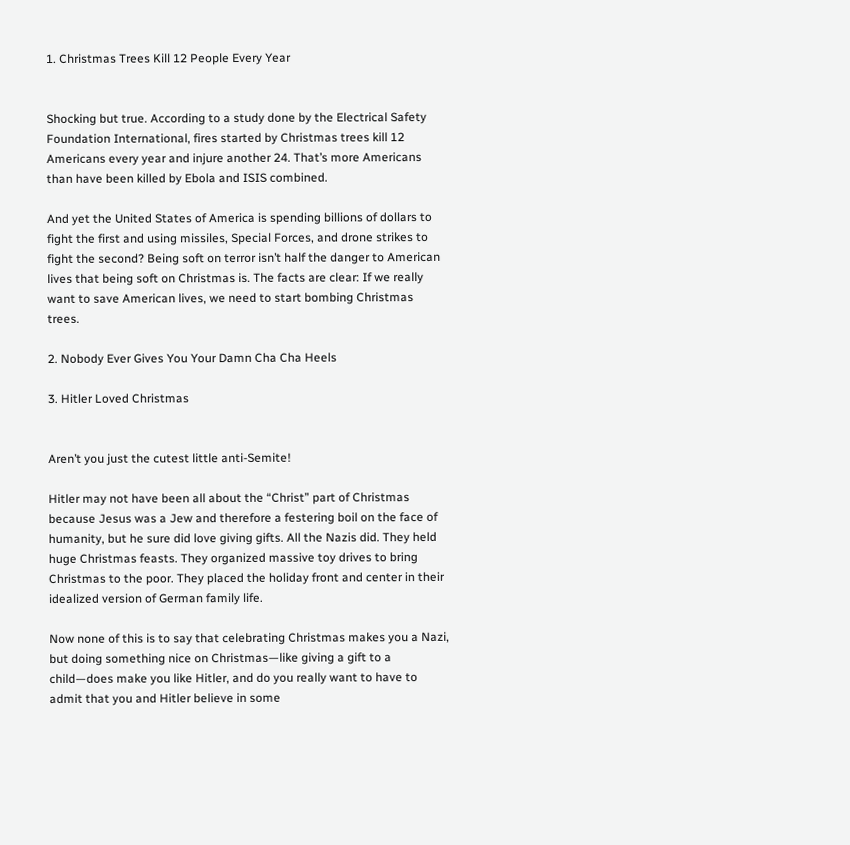1. Christmas Trees Kill 12 People Every Year


Shocking but true. According to a study done by the Electrical Safety Foundation International, fires started by Christmas trees kill 12 Americans every year and injure another 24. That’s more Americans than have been killed by Ebola and ISIS combined.

And yet the United States of America is spending billions of dollars to fight the first and using missiles, Special Forces, and drone strikes to fight the second? Being soft on terror isn’t half the danger to American lives that being soft on Christmas is. The facts are clear: If we really want to save American lives, we need to start bombing Christmas trees.

2. Nobody Ever Gives You Your Damn Cha Cha Heels

3. Hitler Loved Christmas


Aren’t you just the cutest little anti-Semite!

Hitler may not have been all about the “Christ” part of Christmas because Jesus was a Jew and therefore a festering boil on the face of humanity, but he sure did love giving gifts. All the Nazis did. They held huge Christmas feasts. They organized massive toy drives to bring Christmas to the poor. They placed the holiday front and center in their idealized version of German family life.

Now none of this is to say that celebrating Christmas makes you a Nazi, but doing something nice on Christmas—like giving a gift to a child—does make you like Hitler, and do you really want to have to admit that you and Hitler believe in some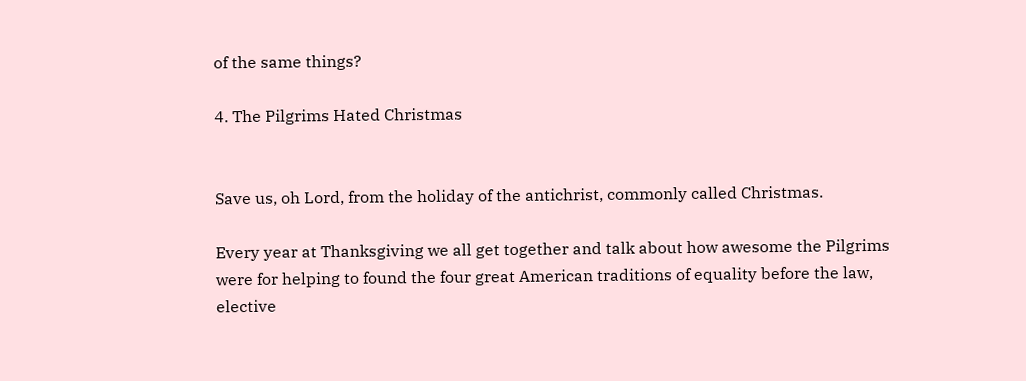of the same things?

4. The Pilgrims Hated Christmas


Save us, oh Lord, from the holiday of the antichrist, commonly called Christmas.

Every year at Thanksgiving we all get together and talk about how awesome the Pilgrims were for helping to found the four great American traditions of equality before the law, elective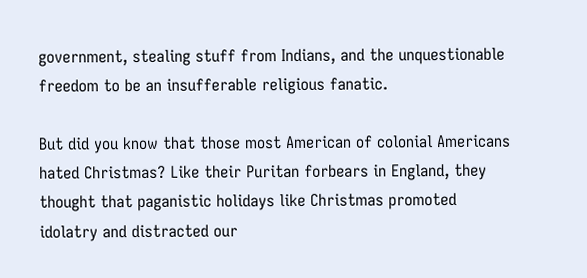government, stealing stuff from Indians, and the unquestionable freedom to be an insufferable religious fanatic.

But did you know that those most American of colonial Americans hated Christmas? Like their Puritan forbears in England, they thought that paganistic holidays like Christmas promoted idolatry and distracted our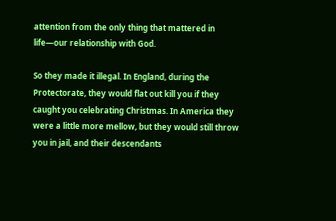attention from the only thing that mattered in life—our relationship with God.

So they made it illegal. In England, during the Protectorate, they would flat out kill you if they caught you celebrating Christmas. In America they were a little more mellow, but they would still throw you in jail, and their descendants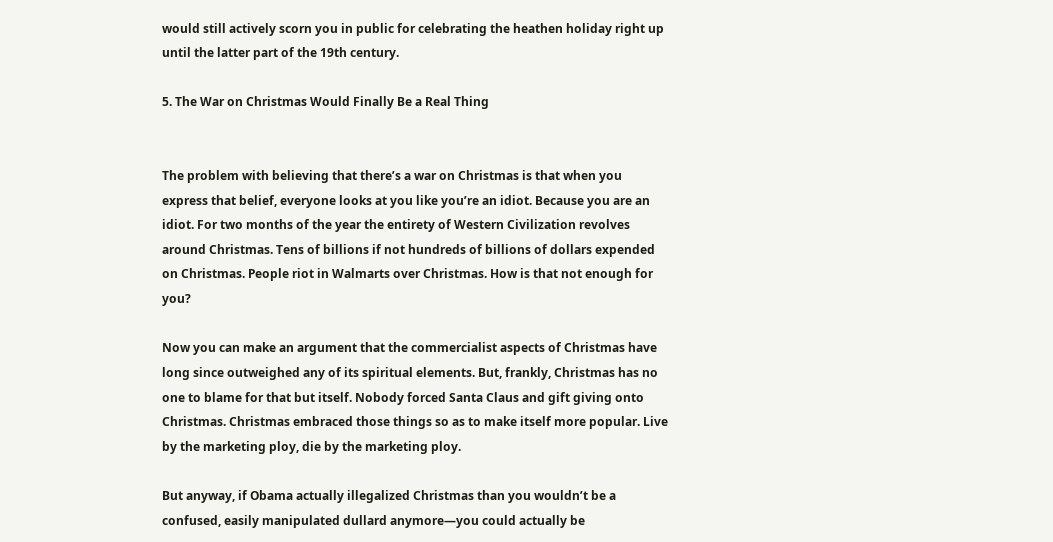would still actively scorn you in public for celebrating the heathen holiday right up until the latter part of the 19th century.

5. The War on Christmas Would Finally Be a Real Thing


The problem with believing that there’s a war on Christmas is that when you express that belief, everyone looks at you like you’re an idiot. Because you are an idiot. For two months of the year the entirety of Western Civilization revolves around Christmas. Tens of billions if not hundreds of billions of dollars expended on Christmas. People riot in Walmarts over Christmas. How is that not enough for you?

Now you can make an argument that the commercialist aspects of Christmas have long since outweighed any of its spiritual elements. But, frankly, Christmas has no one to blame for that but itself. Nobody forced Santa Claus and gift giving onto Christmas. Christmas embraced those things so as to make itself more popular. Live by the marketing ploy, die by the marketing ploy.

But anyway, if Obama actually illegalized Christmas than you wouldn’t be a confused, easily manipulated dullard anymore—you could actually be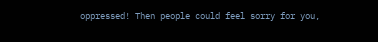oppressed! Then people could feel sorry for you,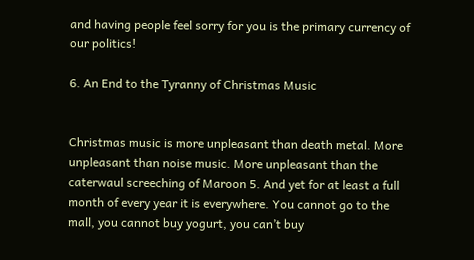and having people feel sorry for you is the primary currency of our politics!

6. An End to the Tyranny of Christmas Music


Christmas music is more unpleasant than death metal. More unpleasant than noise music. More unpleasant than the caterwaul screeching of Maroon 5. And yet for at least a full month of every year it is everywhere. You cannot go to the mall, you cannot buy yogurt, you can’t buy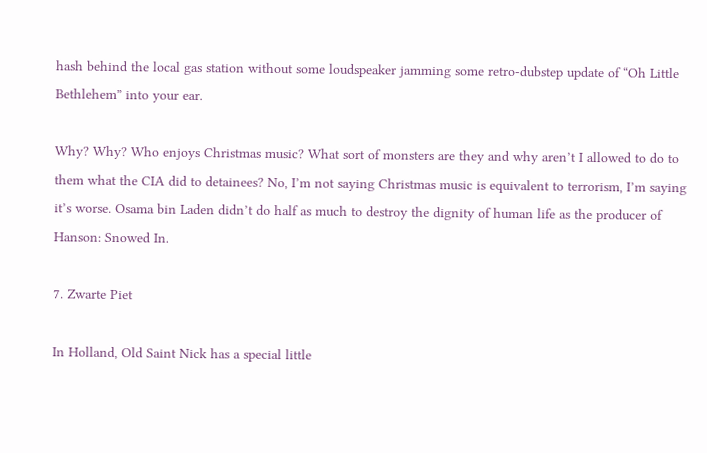hash behind the local gas station without some loudspeaker jamming some retro-dubstep update of “Oh Little Bethlehem” into your ear.

Why? Why? Who enjoys Christmas music? What sort of monsters are they and why aren’t I allowed to do to them what the CIA did to detainees? No, I’m not saying Christmas music is equivalent to terrorism, I’m saying it’s worse. Osama bin Laden didn’t do half as much to destroy the dignity of human life as the producer of Hanson: Snowed In.

7. Zwarte Piet

In Holland, Old Saint Nick has a special little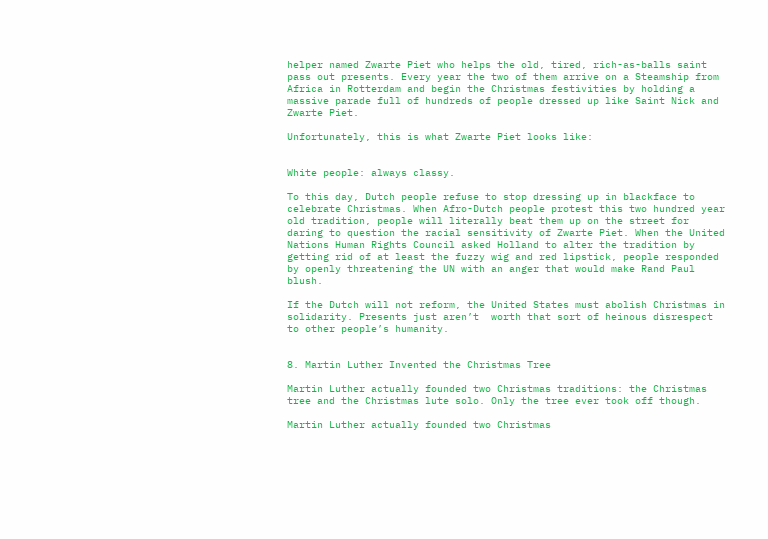helper named Zwarte Piet who helps the old, tired, rich-as-balls saint pass out presents. Every year the two of them arrive on a Steamship from Africa in Rotterdam and begin the Christmas festivities by holding a massive parade full of hundreds of people dressed up like Saint Nick and Zwarte Piet.

Unfortunately, this is what Zwarte Piet looks like:


White people: always classy.

To this day, Dutch people refuse to stop dressing up in blackface to celebrate Christmas. When Afro-Dutch people protest this two hundred year old tradition, people will literally beat them up on the street for daring to question the racial sensitivity of Zwarte Piet. When the United Nations Human Rights Council asked Holland to alter the tradition by getting rid of at least the fuzzy wig and red lipstick, people responded by openly threatening the UN with an anger that would make Rand Paul blush.

If the Dutch will not reform, the United States must abolish Christmas in solidarity. Presents just aren’t  worth that sort of heinous disrespect to other people’s humanity.


8. Martin Luther Invented the Christmas Tree

Martin Luther actually founded two Christmas traditions: the Christmas tree and the Christmas lute solo. Only the tree ever took off though.

Martin Luther actually founded two Christmas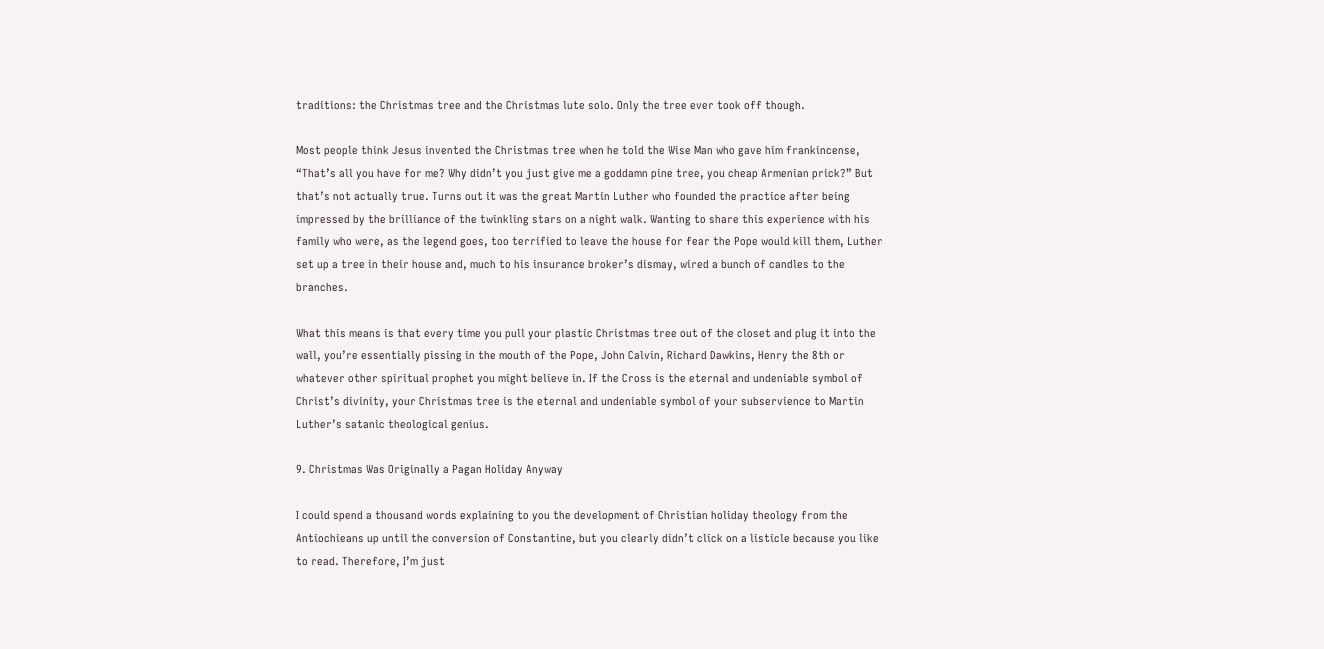traditions: the Christmas tree and the Christmas lute solo. Only the tree ever took off though.

Most people think Jesus invented the Christmas tree when he told the Wise Man who gave him frankincense, “That’s all you have for me? Why didn’t you just give me a goddamn pine tree, you cheap Armenian prick?” But that’s not actually true. Turns out it was the great Martin Luther who founded the practice after being impressed by the brilliance of the twinkling stars on a night walk. Wanting to share this experience with his family who were, as the legend goes, too terrified to leave the house for fear the Pope would kill them, Luther set up a tree in their house and, much to his insurance broker’s dismay, wired a bunch of candles to the branches.

What this means is that every time you pull your plastic Christmas tree out of the closet and plug it into the wall, you’re essentially pissing in the mouth of the Pope, John Calvin, Richard Dawkins, Henry the 8th or whatever other spiritual prophet you might believe in. If the Cross is the eternal and undeniable symbol of Christ’s divinity, your Christmas tree is the eternal and undeniable symbol of your subservience to Martin Luther’s satanic theological genius.

9. Christmas Was Originally a Pagan Holiday Anyway

I could spend a thousand words explaining to you the development of Christian holiday theology from the Antiochieans up until the conversion of Constantine, but you clearly didn’t click on a listicle because you like to read. Therefore, I’m just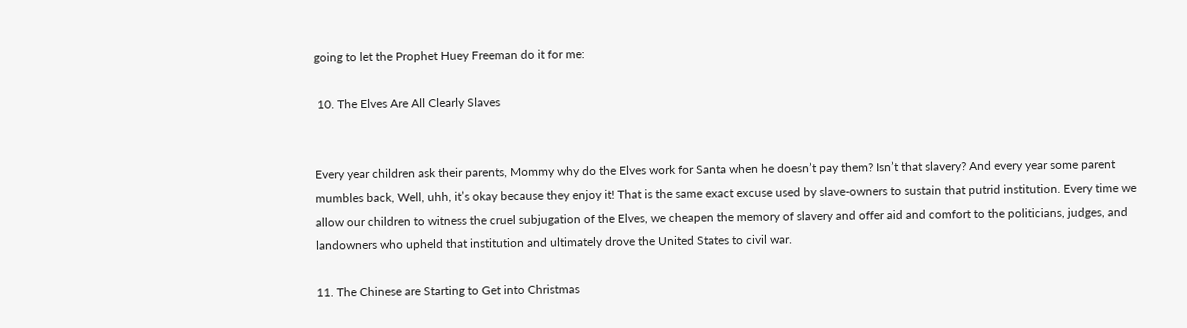going to let the Prophet Huey Freeman do it for me:

 10. The Elves Are All Clearly Slaves


Every year children ask their parents, Mommy why do the Elves work for Santa when he doesn’t pay them? Isn’t that slavery? And every year some parent mumbles back, Well, uhh, it’s okay because they enjoy it! That is the same exact excuse used by slave-owners to sustain that putrid institution. Every time we allow our children to witness the cruel subjugation of the Elves, we cheapen the memory of slavery and offer aid and comfort to the politicians, judges, and landowners who upheld that institution and ultimately drove the United States to civil war.

11. The Chinese are Starting to Get into Christmas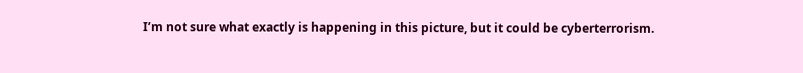I’m not sure what exactly is happening in this picture, but it could be cyberterrorism.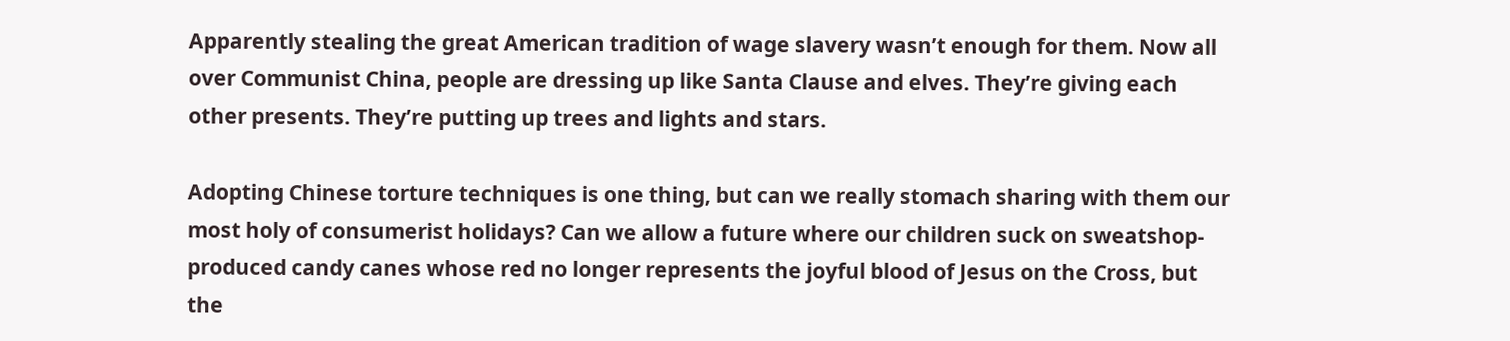Apparently stealing the great American tradition of wage slavery wasn’t enough for them. Now all over Communist China, people are dressing up like Santa Clause and elves. They’re giving each other presents. They’re putting up trees and lights and stars.

Adopting Chinese torture techniques is one thing, but can we really stomach sharing with them our most holy of consumerist holidays? Can we allow a future where our children suck on sweatshop-produced candy canes whose red no longer represents the joyful blood of Jesus on the Cross, but the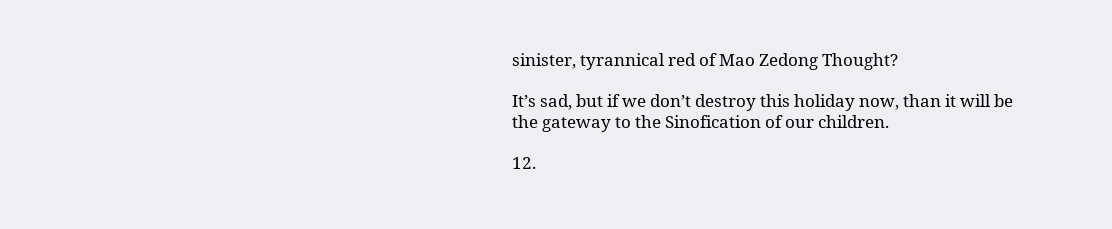sinister, tyrannical red of Mao Zedong Thought?

It’s sad, but if we don’t destroy this holiday now, than it will be the gateway to the Sinofication of our children.

12.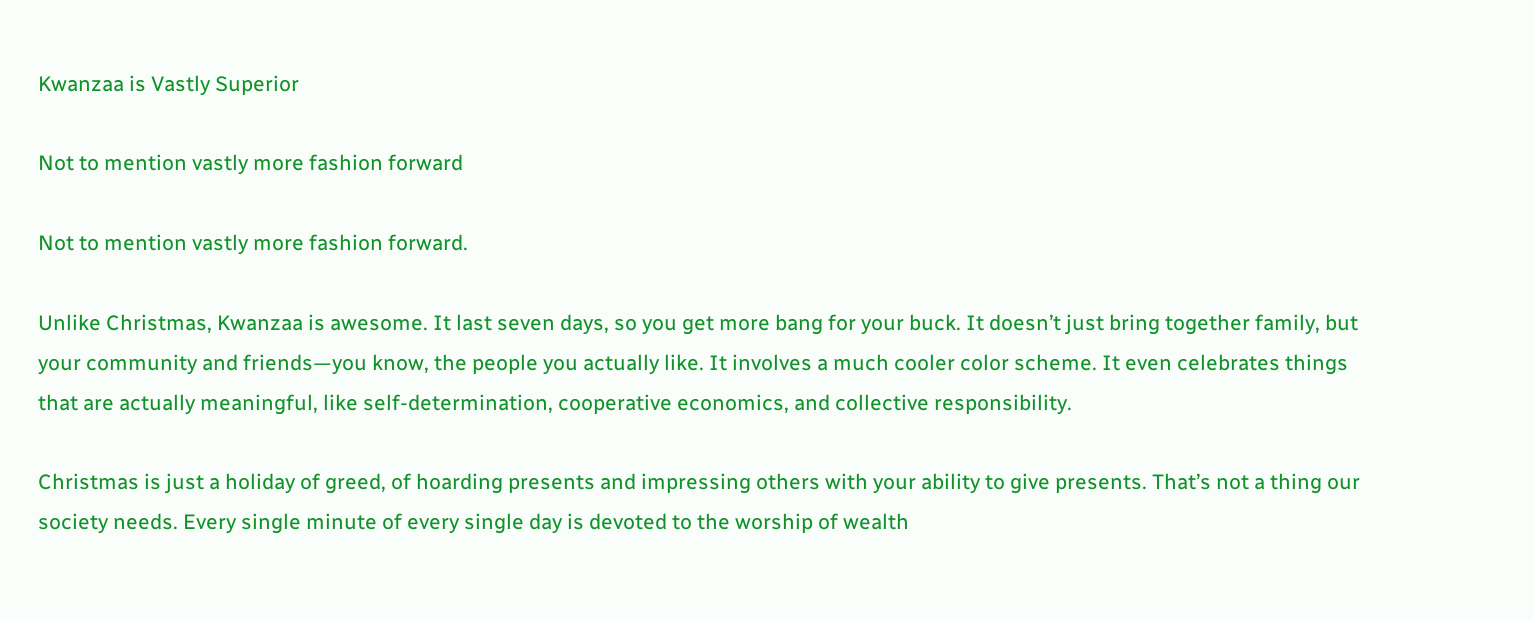Kwanzaa is Vastly Superior

Not to mention vastly more fashion forward

Not to mention vastly more fashion forward.

Unlike Christmas, Kwanzaa is awesome. It last seven days, so you get more bang for your buck. It doesn’t just bring together family, but your community and friends—you know, the people you actually like. It involves a much cooler color scheme. It even celebrates things that are actually meaningful, like self-determination, cooperative economics, and collective responsibility.

Christmas is just a holiday of greed, of hoarding presents and impressing others with your ability to give presents. That’s not a thing our society needs. Every single minute of every single day is devoted to the worship of wealth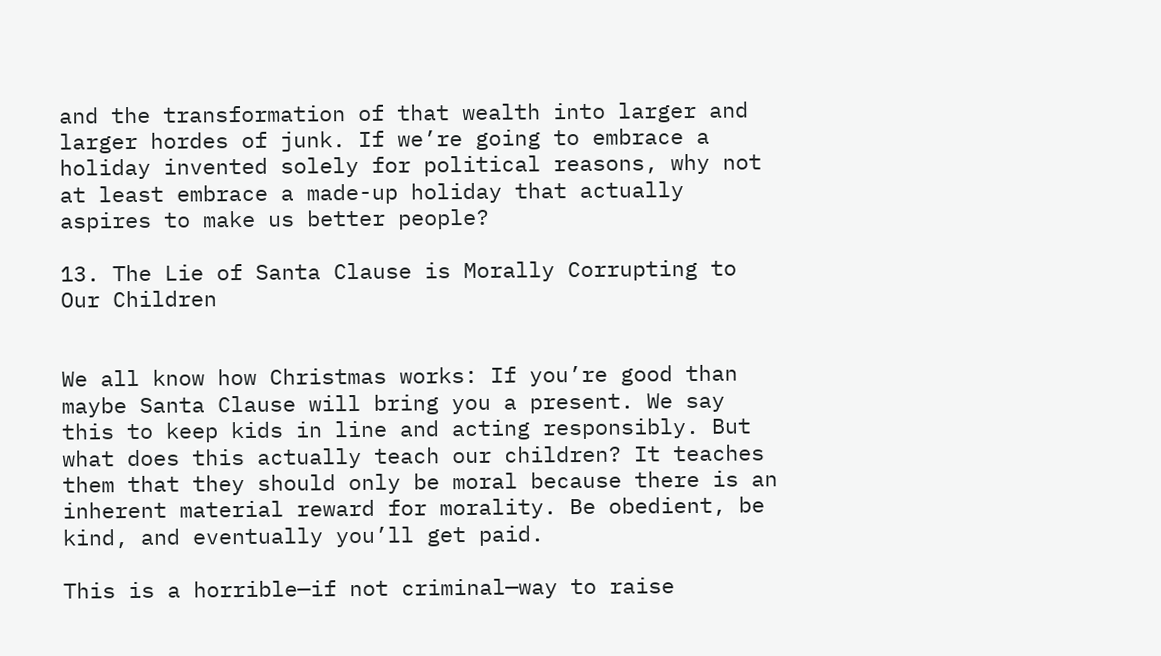and the transformation of that wealth into larger and larger hordes of junk. If we’re going to embrace a holiday invented solely for political reasons, why not at least embrace a made-up holiday that actually aspires to make us better people?

13. The Lie of Santa Clause is Morally Corrupting to Our Children


We all know how Christmas works: If you’re good than maybe Santa Clause will bring you a present. We say this to keep kids in line and acting responsibly. But what does this actually teach our children? It teaches them that they should only be moral because there is an inherent material reward for morality. Be obedient, be kind, and eventually you’ll get paid.

This is a horrible—if not criminal—way to raise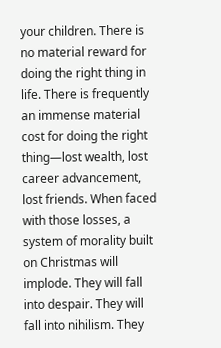your children. There is no material reward for doing the right thing in life. There is frequently an immense material cost for doing the right thing—lost wealth, lost career advancement, lost friends. When faced with those losses, a system of morality built on Christmas will implode. They will fall into despair. They will fall into nihilism. They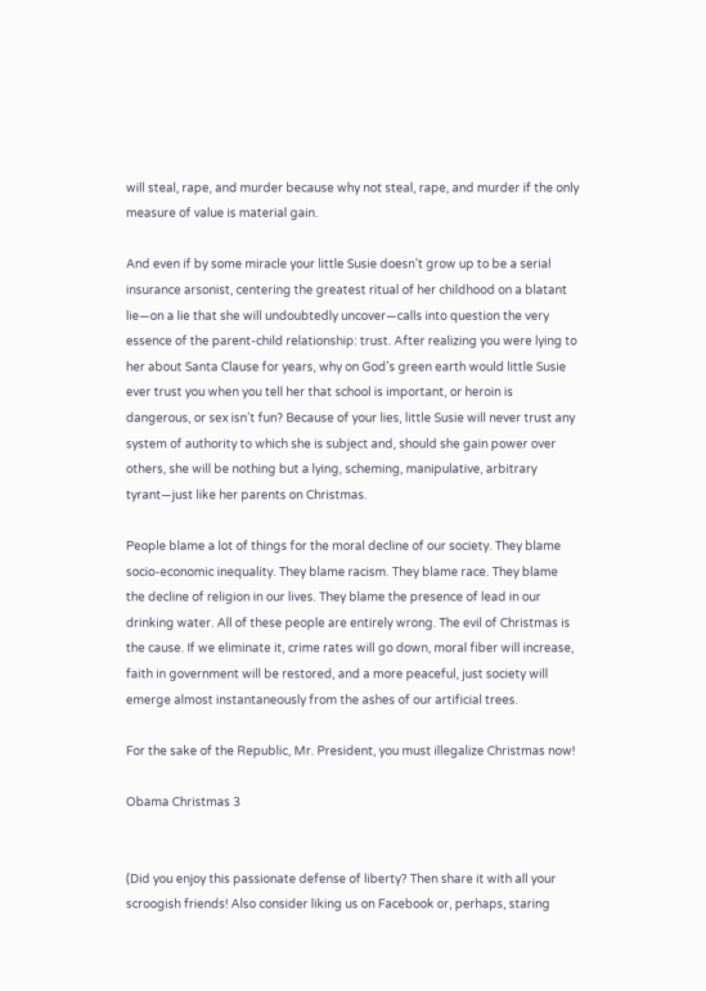will steal, rape, and murder because why not steal, rape, and murder if the only measure of value is material gain.

And even if by some miracle your little Susie doesn’t grow up to be a serial insurance arsonist, centering the greatest ritual of her childhood on a blatant lie—on a lie that she will undoubtedly uncover—calls into question the very essence of the parent-child relationship: trust. After realizing you were lying to her about Santa Clause for years, why on God’s green earth would little Susie ever trust you when you tell her that school is important, or heroin is dangerous, or sex isn’t fun? Because of your lies, little Susie will never trust any system of authority to which she is subject and, should she gain power over others, she will be nothing but a lying, scheming, manipulative, arbitrary tyrant—just like her parents on Christmas.

People blame a lot of things for the moral decline of our society. They blame socio-economic inequality. They blame racism. They blame race. They blame the decline of religion in our lives. They blame the presence of lead in our drinking water. All of these people are entirely wrong. The evil of Christmas is the cause. If we eliminate it, crime rates will go down, moral fiber will increase, faith in government will be restored, and a more peaceful, just society will emerge almost instantaneously from the ashes of our artificial trees.

For the sake of the Republic, Mr. President, you must illegalize Christmas now!

Obama Christmas 3


(Did you enjoy this passionate defense of liberty? Then share it with all your scroogish friends! Also consider liking us on Facebook or, perhaps, staring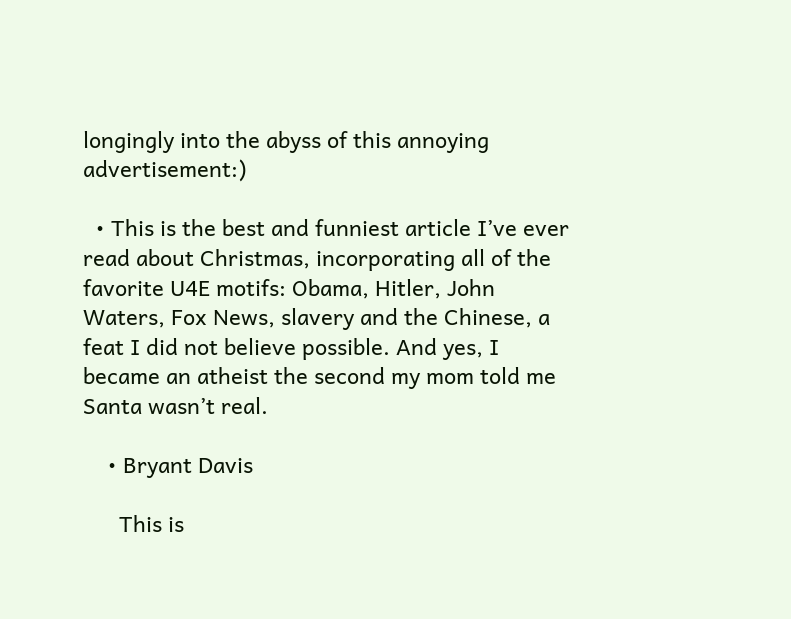longingly into the abyss of this annoying advertisement:)

  • This is the best and funniest article I’ve ever read about Christmas, incorporating all of the favorite U4E motifs: Obama, Hitler, John Waters, Fox News, slavery and the Chinese, a feat I did not believe possible. And yes, I became an atheist the second my mom told me Santa wasn’t real.

    • Bryant Davis

      This is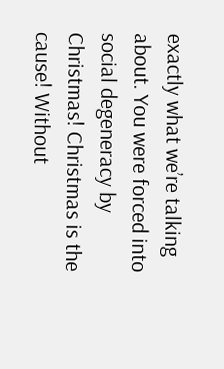exactly what we’re talking about. You were forced into social degeneracy by Christmas! Christmas is the cause! Without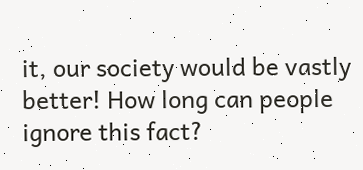it, our society would be vastly better! How long can people ignore this fact?